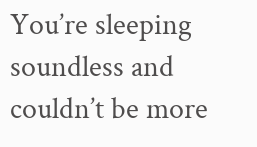You’re sleeping soundless and couldn’t be more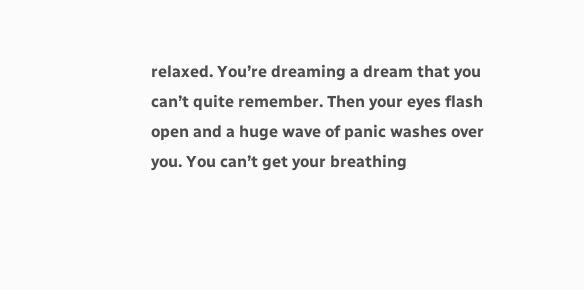relaxed. You’re dreaming a dream that you can’t quite remember. Then your eyes flash open and a huge wave of panic washes over you. You can’t get your breathing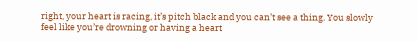right, your heart is racing, it’s pitch black and you can’t see a thing. You slowly feel like you’re drowning or having a heart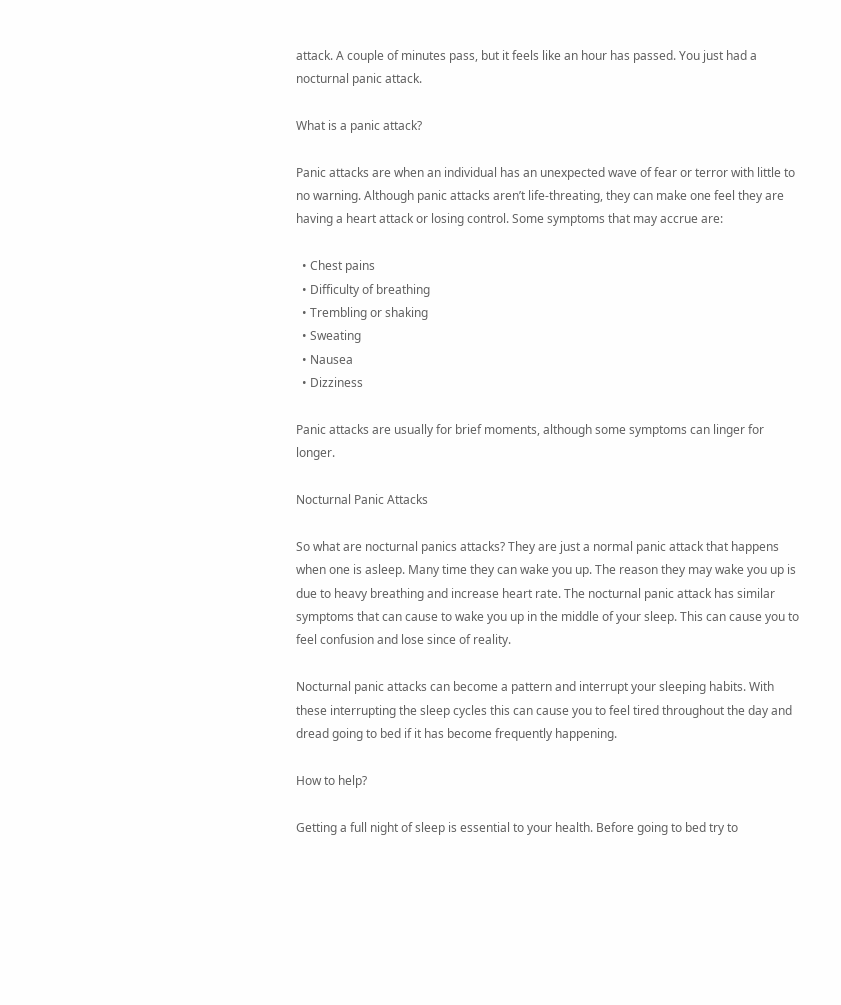attack. A couple of minutes pass, but it feels like an hour has passed. You just had a nocturnal panic attack.

What is a panic attack?

Panic attacks are when an individual has an unexpected wave of fear or terror with little to no warning. Although panic attacks aren’t life-threating, they can make one feel they are having a heart attack or losing control. Some symptoms that may accrue are:

  • Chest pains
  • Difficulty of breathing
  • Trembling or shaking
  • Sweating
  • Nausea
  • Dizziness

Panic attacks are usually for brief moments, although some symptoms can linger for longer.

Nocturnal Panic Attacks

So what are nocturnal panics attacks? They are just a normal panic attack that happens when one is asleep. Many time they can wake you up. The reason they may wake you up is due to heavy breathing and increase heart rate. The nocturnal panic attack has similar symptoms that can cause to wake you up in the middle of your sleep. This can cause you to feel confusion and lose since of reality.

Nocturnal panic attacks can become a pattern and interrupt your sleeping habits. With these interrupting the sleep cycles this can cause you to feel tired throughout the day and dread going to bed if it has become frequently happening.

How to help?

Getting a full night of sleep is essential to your health. Before going to bed try to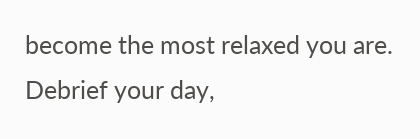become the most relaxed you are. Debrief your day,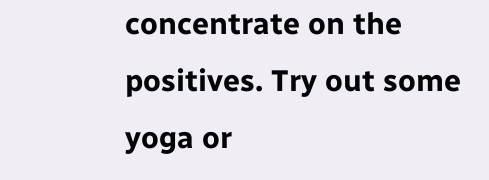concentrate on the positives. Try out some yoga or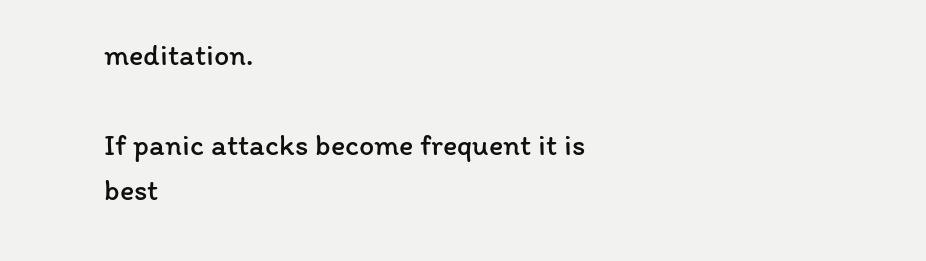meditation.

If panic attacks become frequent it is best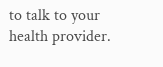to talk to your health provider.